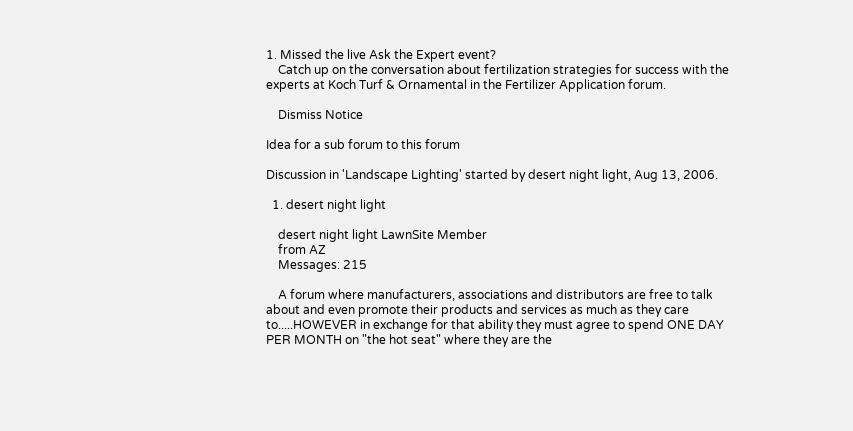1. Missed the live Ask the Expert event?
    Catch up on the conversation about fertilization strategies for success with the experts at Koch Turf & Ornamental in the Fertilizer Application forum.

    Dismiss Notice

Idea for a sub forum to this forum

Discussion in 'Landscape Lighting' started by desert night light, Aug 13, 2006.

  1. desert night light

    desert night light LawnSite Member
    from AZ
    Messages: 215

    A forum where manufacturers, associations and distributors are free to talk about and even promote their products and services as much as they care to.....HOWEVER in exchange for that ability they must agree to spend ONE DAY PER MONTH on "the hot seat" where they are the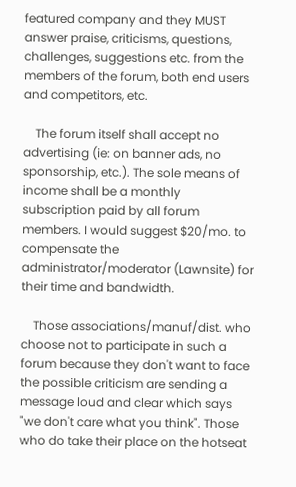featured company and they MUST answer praise, criticisms, questions, challenges, suggestions etc. from the members of the forum, both end users and competitors, etc.

    The forum itself shall accept no advertising (ie: on banner ads, no sponsorship, etc.). The sole means of income shall be a monthly subscription paid by all forum members. I would suggest $20/mo. to compensate the administrator/moderator (Lawnsite) for their time and bandwidth.

    Those associations/manuf/dist. who choose not to participate in such a forum because they don't want to face the possible criticism are sending a message loud and clear which says "we don't care what you think". Those who do take their place on the hotseat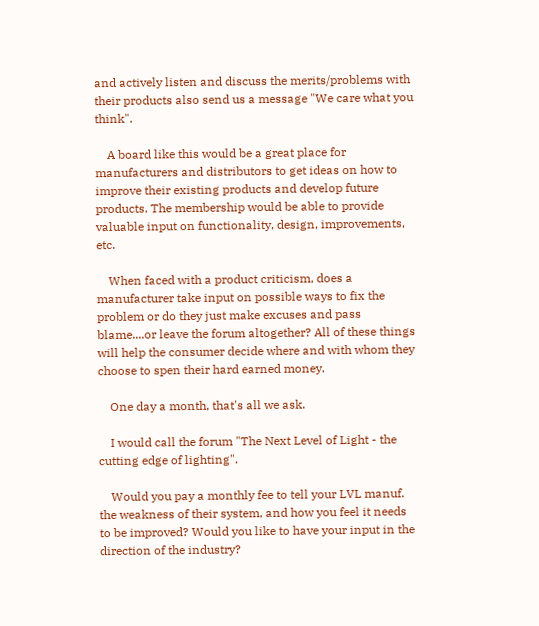and actively listen and discuss the merits/problems with their products also send us a message "We care what you think".

    A board like this would be a great place for manufacturers and distributors to get ideas on how to improve their existing products and develop future products. The membership would be able to provide valuable input on functionality, design, improvements, etc.

    When faced with a product criticism, does a manufacturer take input on possible ways to fix the problem or do they just make excuses and pass blame....or leave the forum altogether? All of these things will help the consumer decide where and with whom they choose to spen their hard earned money.

    One day a month, that's all we ask.

    I would call the forum "The Next Level of Light - the cutting edge of lighting".

    Would you pay a monthly fee to tell your LVL manuf. the weakness of their system, and how you feel it needs to be improved? Would you like to have your input in the direction of the industry?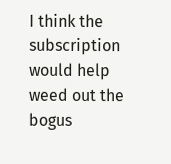I think the subscription would help weed out the bogus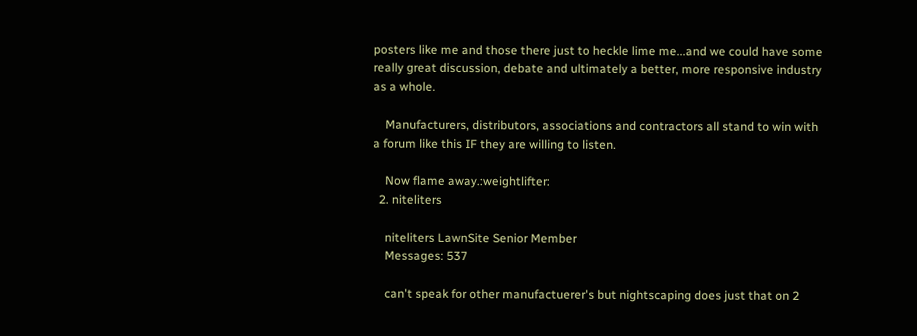posters like me and those there just to heckle lime me...and we could have some really great discussion, debate and ultimately a better, more responsive industry as a whole.

    Manufacturers, distributors, associations and contractors all stand to win with a forum like this IF they are willing to listen.

    Now flame away.:weightlifter:
  2. niteliters

    niteliters LawnSite Senior Member
    Messages: 537

    can't speak for other manufactuerer's but nightscaping does just that on 2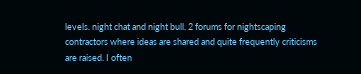levels. night chat and night bull. 2 forums for nightscaping contractors where ideas are shared and quite frequently criticisms are raised. I often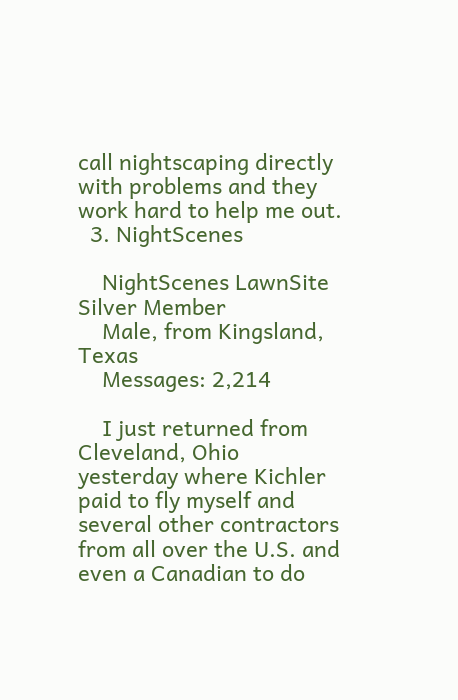call nightscaping directly with problems and they work hard to help me out.
  3. NightScenes

    NightScenes LawnSite Silver Member
    Male, from Kingsland, Texas
    Messages: 2,214

    I just returned from Cleveland, Ohio yesterday where Kichler paid to fly myself and several other contractors from all over the U.S. and even a Canadian to do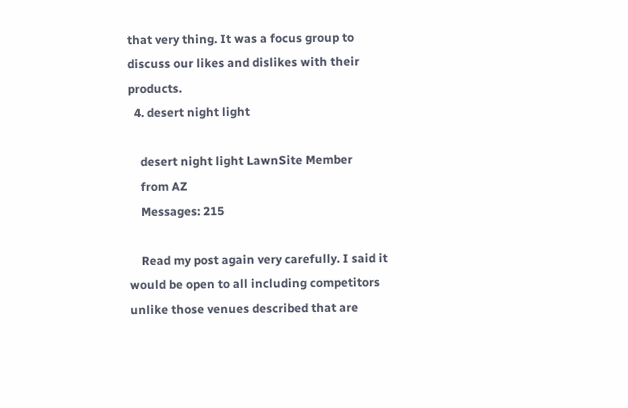that very thing. It was a focus group to discuss our likes and dislikes with their products.
  4. desert night light

    desert night light LawnSite Member
    from AZ
    Messages: 215

    Read my post again very carefully. I said it would be open to all including competitors unlike those venues described that are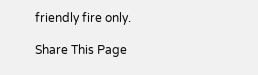friendly fire only.

Share This Page